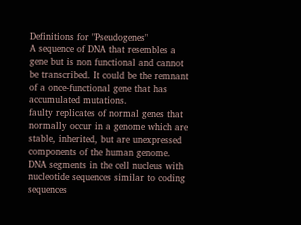Definitions for "Pseudogenes"
A sequence of DNA that resembles a gene but is non functional and cannot be transcribed. It could be the remnant of a once-functional gene that has accumulated mutations.
faulty replicates of normal genes that normally occur in a genome which are stable, inherited, but are unexpressed components of the human genome.
DNA segments in the cell nucleus with nucleotide sequences similar to coding sequences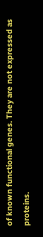of known functional genes. They are not expressed as proteins.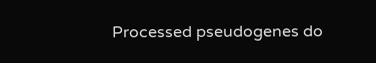Processed pseudogenes do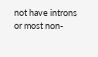not have introns or most non-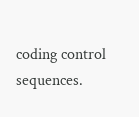coding control sequences.